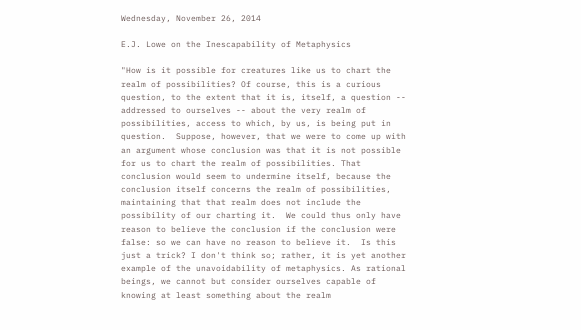Wednesday, November 26, 2014

E.J. Lowe on the Inescapability of Metaphysics

"How is it possible for creatures like us to chart the realm of possibilities? Of course, this is a curious question, to the extent that it is, itself, a question -- addressed to ourselves -- about the very realm of possibilities, access to which, by us, is being put in question.  Suppose, however, that we were to come up with an argument whose conclusion was that it is not possible for us to chart the realm of possibilities. That conclusion would seem to undermine itself, because the conclusion itself concerns the realm of possibilities, maintaining that that realm does not include the possibility of our charting it.  We could thus only have reason to believe the conclusion if the conclusion were false: so we can have no reason to believe it.  Is this just a trick? I don't think so; rather, it is yet another example of the unavoidability of metaphysics. As rational beings, we cannot but consider ourselves capable of knowing at least something about the realm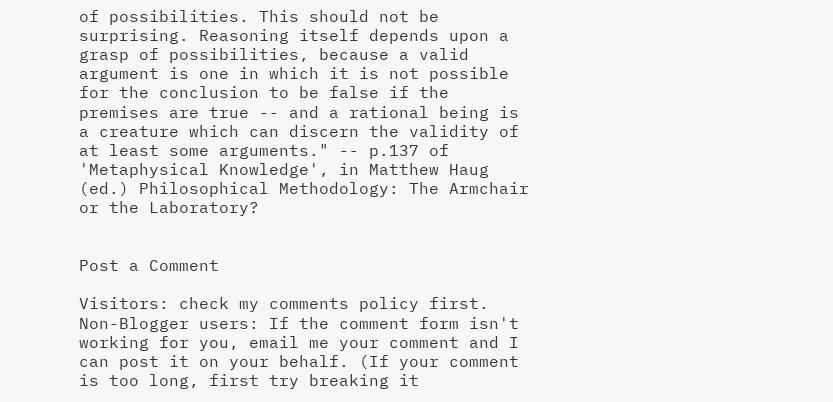of possibilities. This should not be surprising. Reasoning itself depends upon a grasp of possibilities, because a valid argument is one in which it is not possible for the conclusion to be false if the premises are true -- and a rational being is a creature which can discern the validity of at least some arguments." -- p.137 of 'Metaphysical Knowledge', in Matthew Haug (ed.) Philosophical Methodology: The Armchair or the Laboratory?


Post a Comment

Visitors: check my comments policy first.
Non-Blogger users: If the comment form isn't working for you, email me your comment and I can post it on your behalf. (If your comment is too long, first try breaking it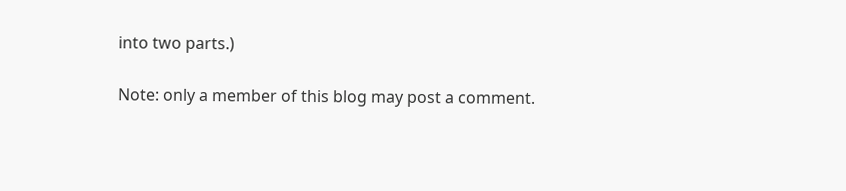into two parts.)

Note: only a member of this blog may post a comment.